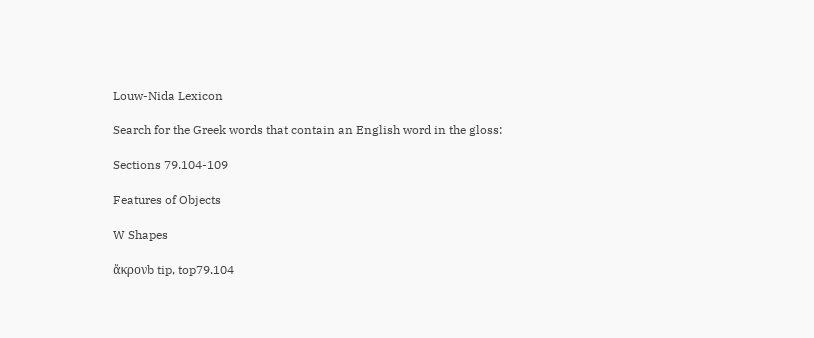Louw-Nida Lexicon

Search for the Greek words that contain an English word in the gloss:

Sections 79.104-109

Features of Objects

W Shapes

ἄκρονb tip, top79.104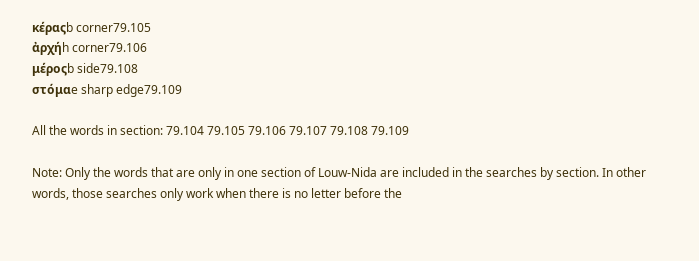κέραςb corner79.105
ἀρχήh corner79.106
μέροςb side79.108
στόμαe sharp edge79.109

All the words in section: 79.104 79.105 79.106 79.107 79.108 79.109

Note: Only the words that are only in one section of Louw-Nida are included in the searches by section. In other words, those searches only work when there is no letter before the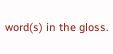word(s) in the gloss.